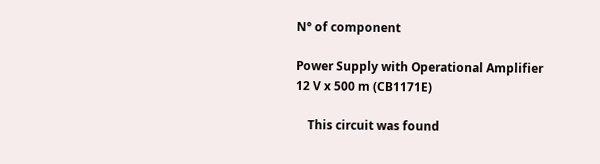N° of component

Power Supply with Operational Amplifier 12 V x 500 m (CB1171E)

    This circuit was found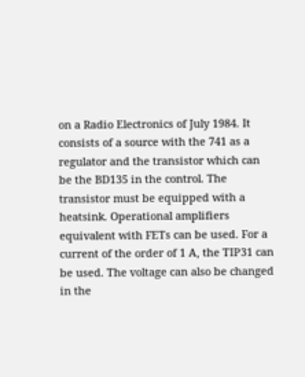on a Radio Electronics of July 1984. It consists of a source with the 741 as a regulator and the transistor which can be the BD135 in the control. The transistor must be equipped with a heatsink. Operational amplifiers equivalent with FETs can be used. For a current of the order of 1 A, the TIP31 can be used. The voltage can also be changed in the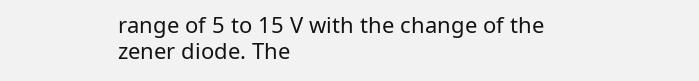range of 5 to 15 V with the change of the zener diode. The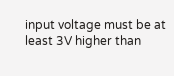input voltage must be at least 3V higher than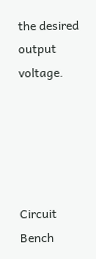the desired output voltage.





Circuit Bench